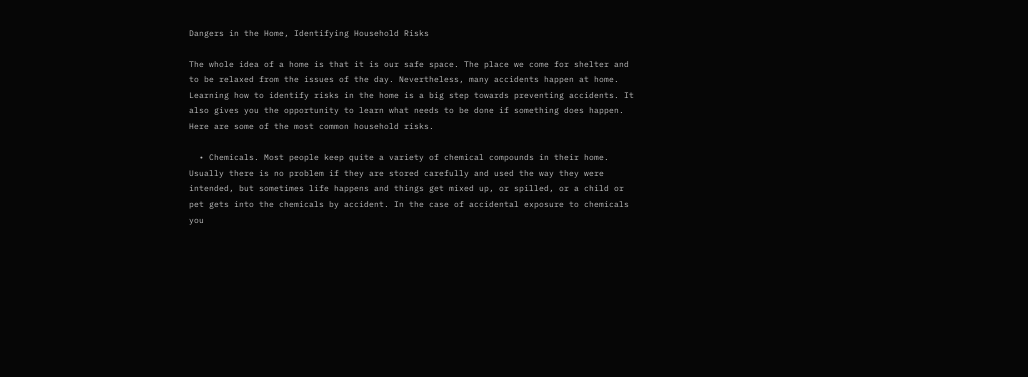Dangers in the Home, Identifying Household Risks

The whole idea of a home is that it is our safe space. The place we come for shelter and to be relaxed from the issues of the day. Nevertheless, many accidents happen at home. Learning how to identify risks in the home is a big step towards preventing accidents. It also gives you the opportunity to learn what needs to be done if something does happen. Here are some of the most common household risks.

  • Chemicals. Most people keep quite a variety of chemical compounds in their home. Usually there is no problem if they are stored carefully and used the way they were intended, but sometimes life happens and things get mixed up, or spilled, or a child or pet gets into the chemicals by accident. In the case of accidental exposure to chemicals you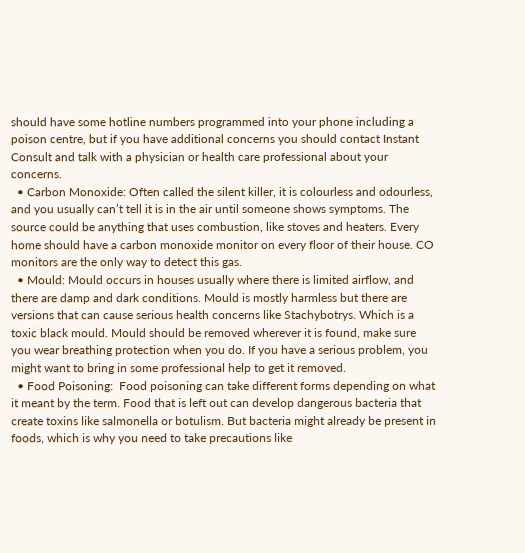should have some hotline numbers programmed into your phone including a poison centre, but if you have additional concerns you should contact Instant Consult and talk with a physician or health care professional about your concerns.
  • Carbon Monoxide: Often called the silent killer, it is colourless and odourless, and you usually can’t tell it is in the air until someone shows symptoms. The source could be anything that uses combustion, like stoves and heaters. Every home should have a carbon monoxide monitor on every floor of their house. CO monitors are the only way to detect this gas.
  • Mould: Mould occurs in houses usually where there is limited airflow, and there are damp and dark conditions. Mould is mostly harmless but there are versions that can cause serious health concerns like Stachybotrys. Which is a toxic black mould. Mould should be removed wherever it is found, make sure you wear breathing protection when you do. If you have a serious problem, you might want to bring in some professional help to get it removed.
  • Food Poisoning:  Food poisoning can take different forms depending on what it meant by the term. Food that is left out can develop dangerous bacteria that create toxins like salmonella or botulism. But bacteria might already be present in foods, which is why you need to take precautions like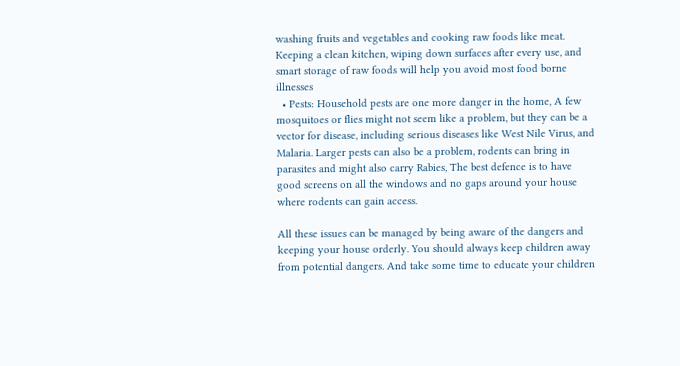washing fruits and vegetables and cooking raw foods like meat. Keeping a clean kitchen, wiping down surfaces after every use, and smart storage of raw foods will help you avoid most food borne illnesses
  • Pests: Household pests are one more danger in the home, A few mosquitoes or flies might not seem like a problem, but they can be a vector for disease, including serious diseases like West Nile Virus, and Malaria. Larger pests can also be a problem, rodents can bring in parasites and might also carry Rabies, The best defence is to have good screens on all the windows and no gaps around your house where rodents can gain access.

All these issues can be managed by being aware of the dangers and keeping your house orderly. You should always keep children away from potential dangers. And take some time to educate your children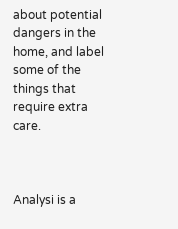about potential dangers in the home, and label some of the things that require extra care.



Analysi is a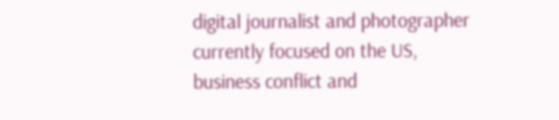digital journalist and photographer currently focused on the US, business conflict and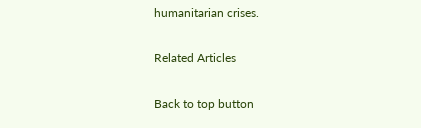humanitarian crises.

Related Articles

Back to top button